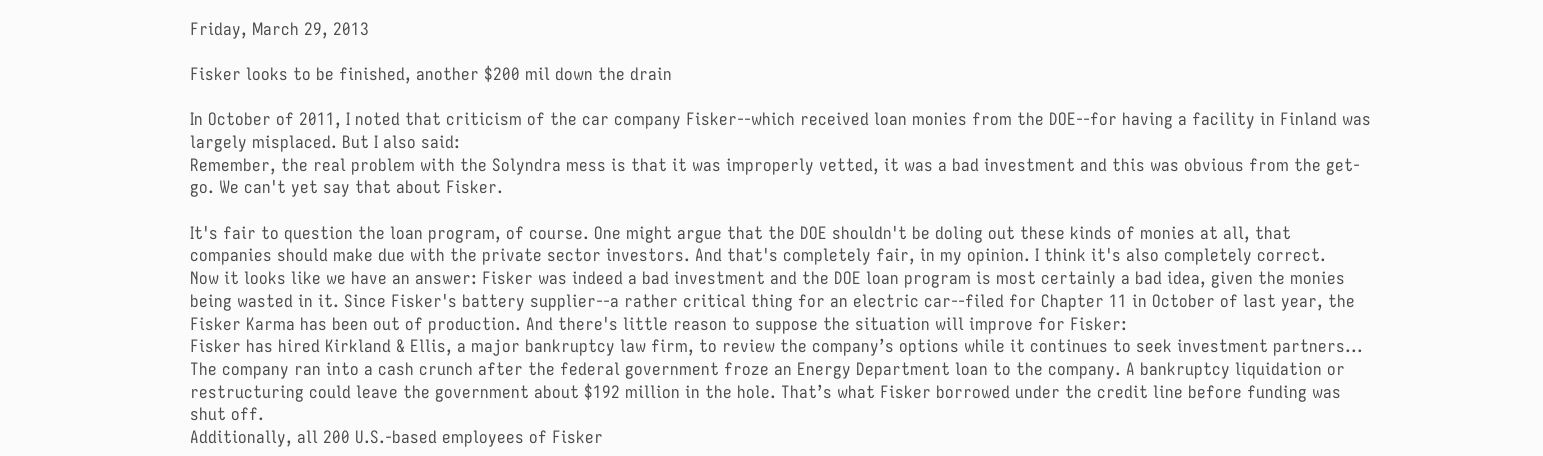Friday, March 29, 2013

Fisker looks to be finished, another $200 mil down the drain

In October of 2011, I noted that criticism of the car company Fisker--which received loan monies from the DOE--for having a facility in Finland was largely misplaced. But I also said:
Remember, the real problem with the Solyndra mess is that it was improperly vetted, it was a bad investment and this was obvious from the get-go. We can't yet say that about Fisker.

It's fair to question the loan program, of course. One might argue that the DOE shouldn't be doling out these kinds of monies at all, that companies should make due with the private sector investors. And that's completely fair, in my opinion. I think it's also completely correct.
Now it looks like we have an answer: Fisker was indeed a bad investment and the DOE loan program is most certainly a bad idea, given the monies being wasted in it. Since Fisker's battery supplier--a rather critical thing for an electric car--filed for Chapter 11 in October of last year, the Fisker Karma has been out of production. And there's little reason to suppose the situation will improve for Fisker:
Fisker has hired Kirkland & Ellis, a major bankruptcy law firm, to review the company’s options while it continues to seek investment partners...
The company ran into a cash crunch after the federal government froze an Energy Department loan to the company. A bankruptcy liquidation or restructuring could leave the government about $192 million in the hole. That’s what Fisker borrowed under the credit line before funding was shut off.
Additionally, all 200 U.S.-based employees of Fisker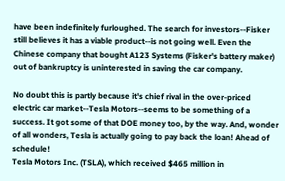have been indefinitely furloughed. The search for investors--Fisker still believes it has a viable product--is not going well. Even the Chinese company that bought A123 Systems (Fisker's battery maker) out of bankruptcy is uninterested in saving the car company.

No doubt this is partly because it's chief rival in the over-priced electric car market--Tesla Motors--seems to be something of a success. It got some of that DOE money too, by the way. And, wonder of all wonders, Tesla is actually going to pay back the loan! Ahead of schedule!
Tesla Motors Inc. (TSLA), which received $465 million in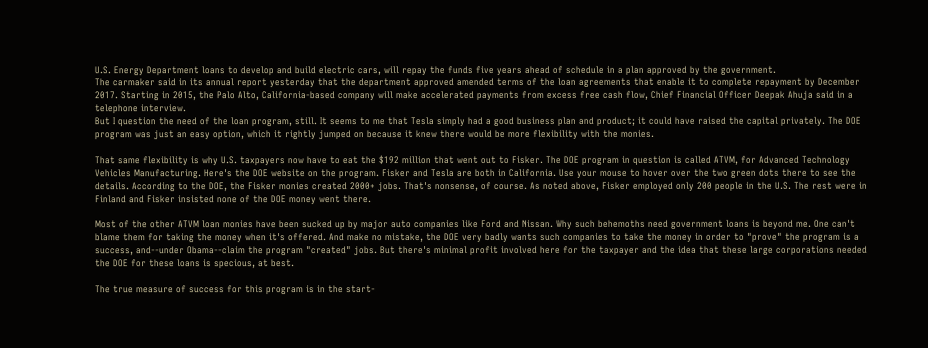U.S. Energy Department loans to develop and build electric cars, will repay the funds five years ahead of schedule in a plan approved by the government.
The carmaker said in its annual report yesterday that the department approved amended terms of the loan agreements that enable it to complete repayment by December 2017. Starting in 2015, the Palo Alto, California-based company will make accelerated payments from excess free cash flow, Chief Financial Officer Deepak Ahuja said in a telephone interview.
But I question the need of the loan program, still. It seems to me that Tesla simply had a good business plan and product; it could have raised the capital privately. The DOE program was just an easy option, which it rightly jumped on because it knew there would be more flexibility with the monies.

That same flexibility is why U.S. taxpayers now have to eat the $192 million that went out to Fisker. The DOE program in question is called ATVM, for Advanced Technology Vehicles Manufacturing. Here's the DOE website on the program. Fisker and Tesla are both in California. Use your mouse to hover over the two green dots there to see the details. According to the DOE, the Fisker monies created 2000+ jobs. That's nonsense, of course. As noted above, Fisker employed only 200 people in the U.S. The rest were in Finland and Fisker insisted none of the DOE money went there.

Most of the other ATVM loan monies have been sucked up by major auto companies like Ford and Nissan. Why such behemoths need government loans is beyond me. One can't blame them for taking the money when it's offered. And make no mistake, the DOE very badly wants such companies to take the money in order to "prove" the program is a success, and--under Obama--claim the program "created" jobs. But there's minimal profit involved here for the taxpayer and the idea that these large corporations needed the DOE for these loans is specious, at best.

The true measure of success for this program is in the start-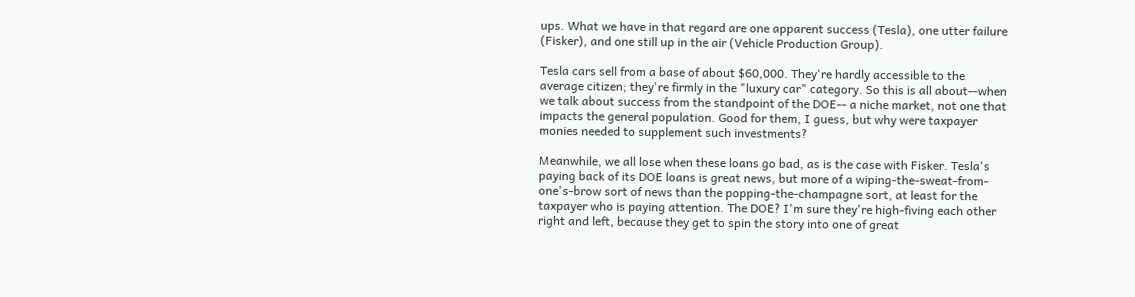ups. What we have in that regard are one apparent success (Tesla), one utter failure (Fisker), and one still up in the air (Vehicle Production Group).

Tesla cars sell from a base of about $60,000. They're hardly accessible to the average citizen; they're firmly in the "luxury car" category. So this is all about--when we talk about success from the standpoint of the DOE-- a niche market, not one that impacts the general population. Good for them, I guess, but why were taxpayer monies needed to supplement such investments?

Meanwhile, we all lose when these loans go bad, as is the case with Fisker. Tesla's paying back of its DOE loans is great news, but more of a wiping-the-sweat-from-one's-brow sort of news than the popping-the-champagne sort, at least for the taxpayer who is paying attention. The DOE? I'm sure they're high-fiving each other right and left, because they get to spin the story into one of great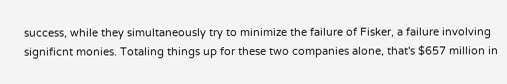success, while they simultaneously try to minimize the failure of Fisker, a failure involving significnt monies. Totaling things up for these two companies alone, that's $657 million in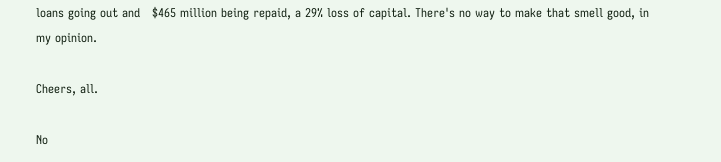loans going out and   $465 million being repaid, a 29% loss of capital. There's no way to make that smell good, in my opinion.

Cheers, all.

No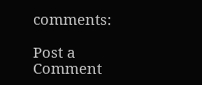comments:

Post a Comment